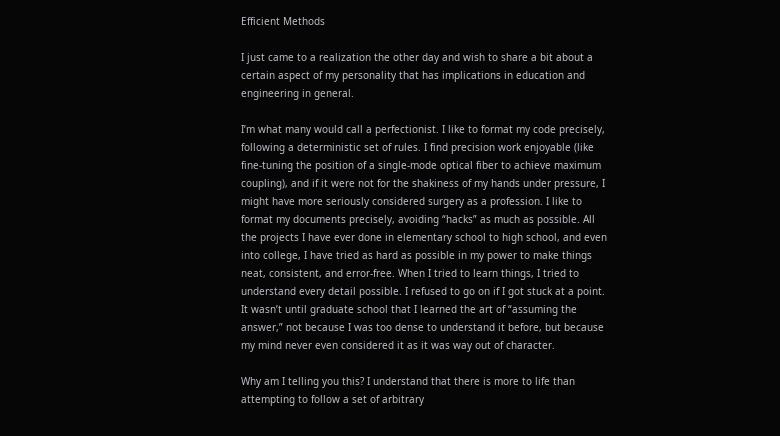Efficient Methods

I just came to a realization the other day and wish to share a bit about a certain aspect of my personality that has implications in education and engineering in general.

I’m what many would call a perfectionist. I like to format my code precisely, following a deterministic set of rules. I find precision work enjoyable (like fine-tuning the position of a single-mode optical fiber to achieve maximum coupling), and if it were not for the shakiness of my hands under pressure, I might have more seriously considered surgery as a profession. I like to format my documents precisely, avoiding “hacks” as much as possible. All the projects I have ever done in elementary school to high school, and even into college, I have tried as hard as possible in my power to make things neat, consistent, and error-free. When I tried to learn things, I tried to understand every detail possible. I refused to go on if I got stuck at a point. It wasn’t until graduate school that I learned the art of “assuming the answer,” not because I was too dense to understand it before, but because my mind never even considered it as it was way out of character.

Why am I telling you this? I understand that there is more to life than attempting to follow a set of arbitrary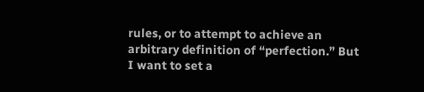rules, or to attempt to achieve an arbitrary definition of “perfection.” But I want to set a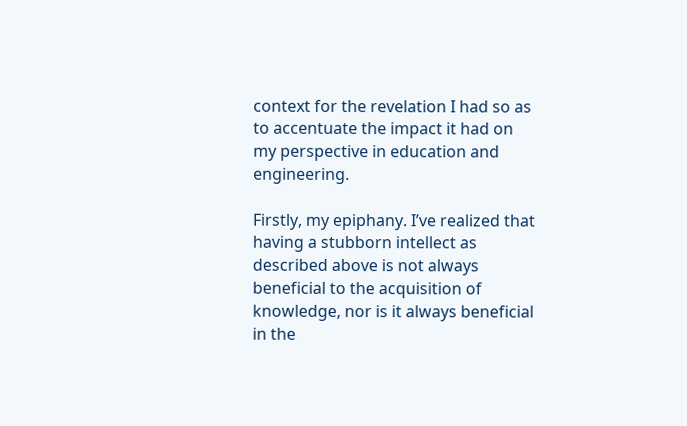context for the revelation I had so as to accentuate the impact it had on my perspective in education and engineering.

Firstly, my epiphany. I’ve realized that having a stubborn intellect as described above is not always beneficial to the acquisition of knowledge, nor is it always beneficial in the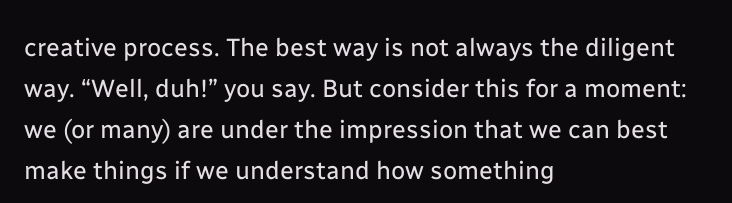creative process. The best way is not always the diligent way. “Well, duh!” you say. But consider this for a moment: we (or many) are under the impression that we can best make things if we understand how something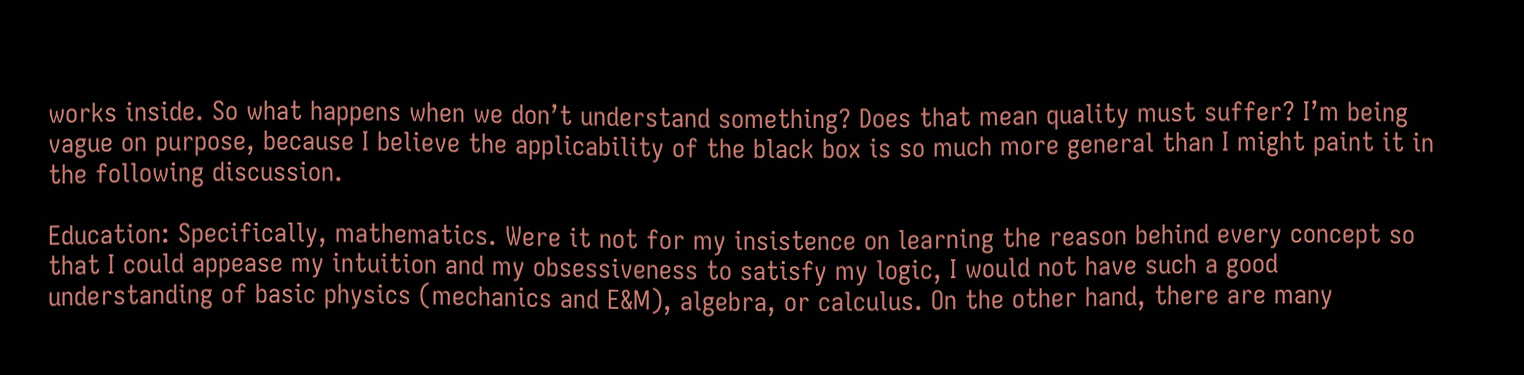works inside. So what happens when we don’t understand something? Does that mean quality must suffer? I’m being vague on purpose, because I believe the applicability of the black box is so much more general than I might paint it in the following discussion.

Education: Specifically, mathematics. Were it not for my insistence on learning the reason behind every concept so that I could appease my intuition and my obsessiveness to satisfy my logic, I would not have such a good understanding of basic physics (mechanics and E&M), algebra, or calculus. On the other hand, there are many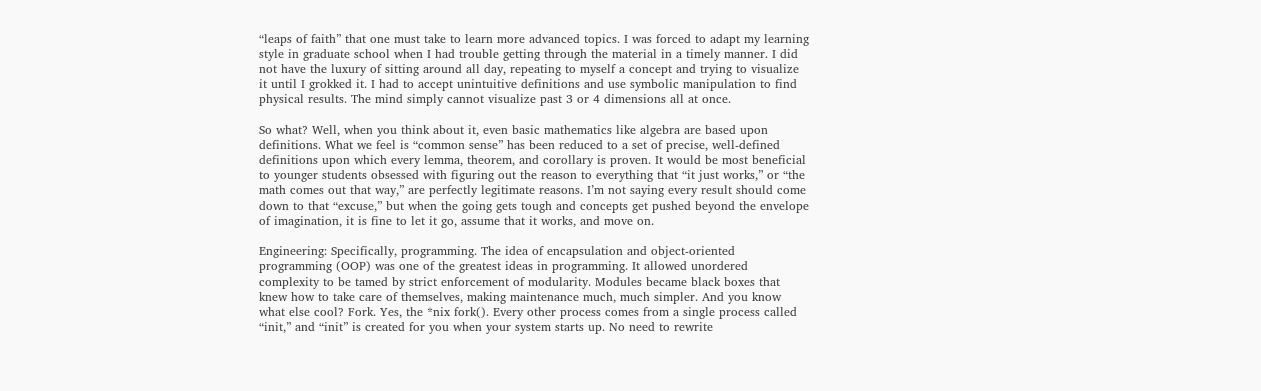“leaps of faith” that one must take to learn more advanced topics. I was forced to adapt my learning style in graduate school when I had trouble getting through the material in a timely manner. I did not have the luxury of sitting around all day, repeating to myself a concept and trying to visualize it until I grokked it. I had to accept unintuitive definitions and use symbolic manipulation to find physical results. The mind simply cannot visualize past 3 or 4 dimensions all at once.

So what? Well, when you think about it, even basic mathematics like algebra are based upon definitions. What we feel is “common sense” has been reduced to a set of precise, well-defined definitions upon which every lemma, theorem, and corollary is proven. It would be most beneficial to younger students obsessed with figuring out the reason to everything that “it just works,” or “the math comes out that way,” are perfectly legitimate reasons. I’m not saying every result should come down to that “excuse,” but when the going gets tough and concepts get pushed beyond the envelope of imagination, it is fine to let it go, assume that it works, and move on.

Engineering: Specifically, programming. The idea of encapsulation and object-oriented programming (OOP) was one of the greatest ideas in programming. It allowed unordered complexity to be tamed by strict enforcement of modularity. Modules became black boxes that knew how to take care of themselves, making maintenance much, much simpler. And you know what else cool? Fork. Yes, the *nix fork(). Every other process comes from a single process called “init,” and “init” is created for you when your system starts up. No need to rewrite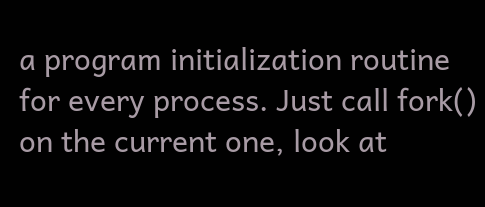a program initialization routine for every process. Just call fork() on the current one, look at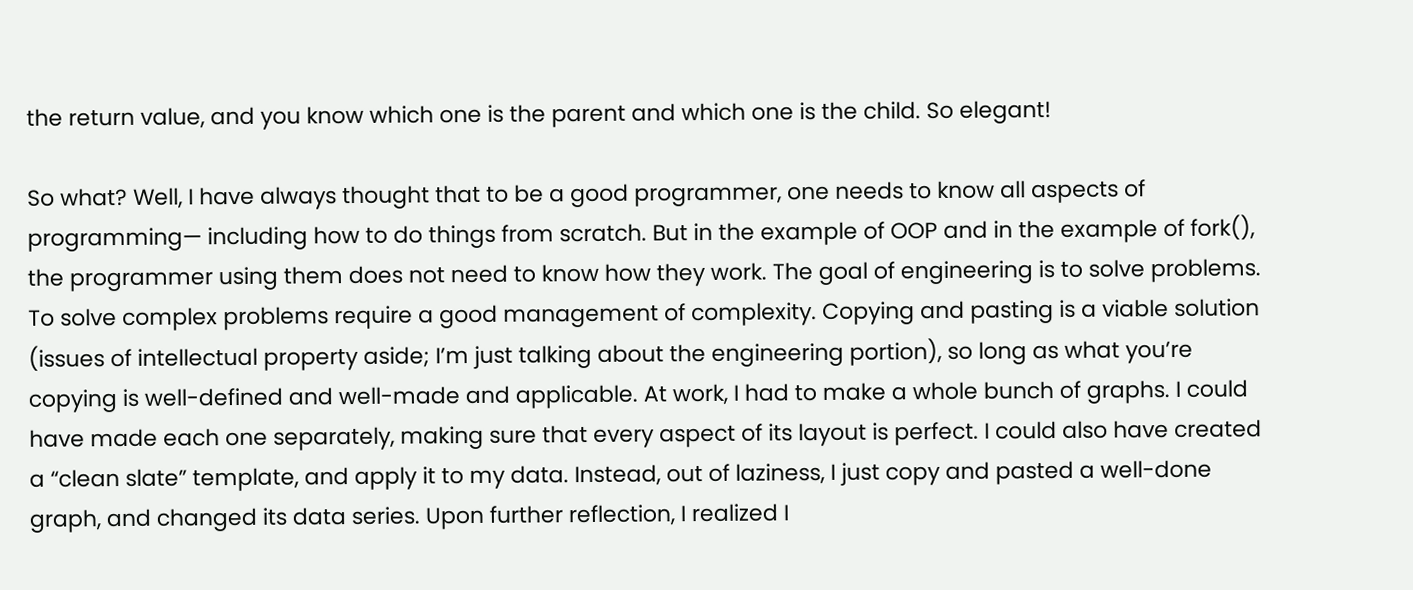the return value, and you know which one is the parent and which one is the child. So elegant!

So what? Well, I have always thought that to be a good programmer, one needs to know all aspects of programming— including how to do things from scratch. But in the example of OOP and in the example of fork(), the programmer using them does not need to know how they work. The goal of engineering is to solve problems. To solve complex problems require a good management of complexity. Copying and pasting is a viable solution (issues of intellectual property aside; I’m just talking about the engineering portion), so long as what you’re copying is well-defined and well-made and applicable. At work, I had to make a whole bunch of graphs. I could have made each one separately, making sure that every aspect of its layout is perfect. I could also have created a “clean slate” template, and apply it to my data. Instead, out of laziness, I just copy and pasted a well-done graph, and changed its data series. Upon further reflection, I realized I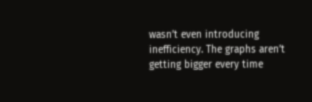wasn’t even introducing inefficiency. The graphs aren’t getting bigger every time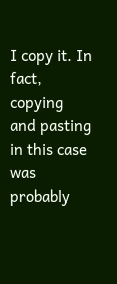I copy it. In fact, copying and pasting in this case was probably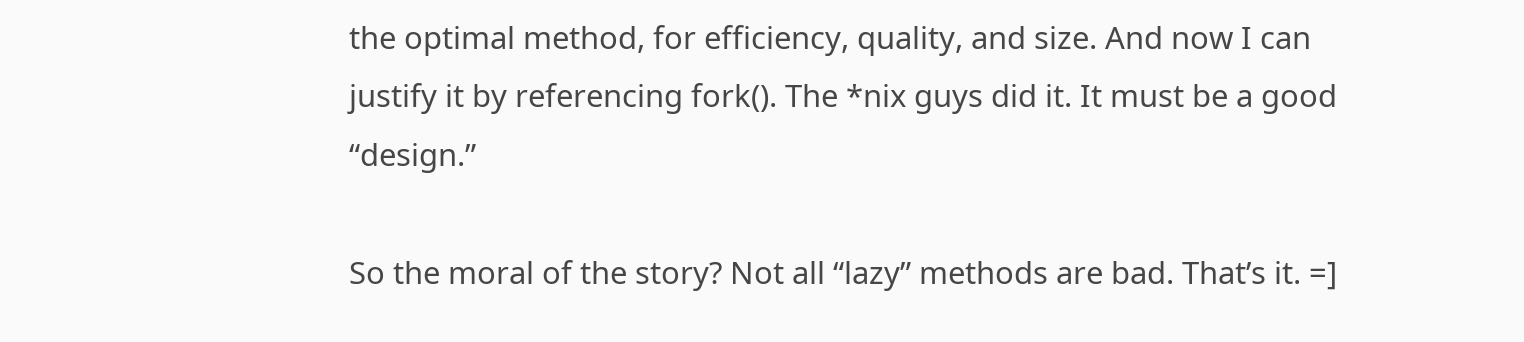the optimal method, for efficiency, quality, and size. And now I can justify it by referencing fork(). The *nix guys did it. It must be a good “design.”

So the moral of the story? Not all “lazy” methods are bad. That’s it. =]